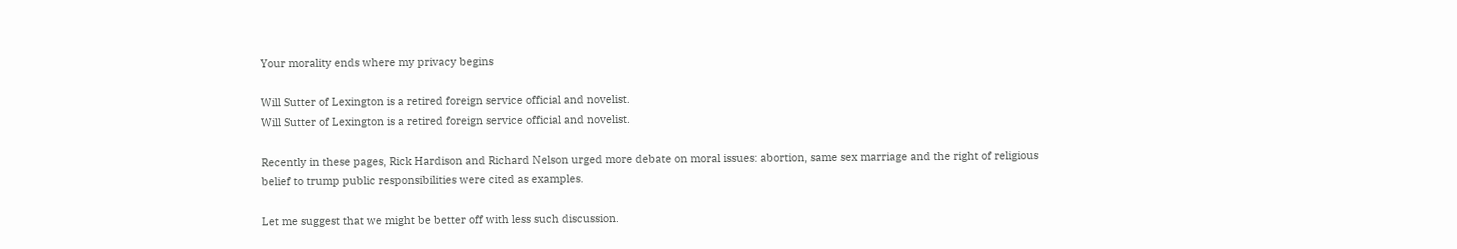Your morality ends where my privacy begins

Will Sutter of Lexington is a retired foreign service official and novelist.
Will Sutter of Lexington is a retired foreign service official and novelist.

Recently in these pages, Rick Hardison and Richard Nelson urged more debate on moral issues: abortion, same sex marriage and the right of religious belief to trump public responsibilities were cited as examples.

Let me suggest that we might be better off with less such discussion.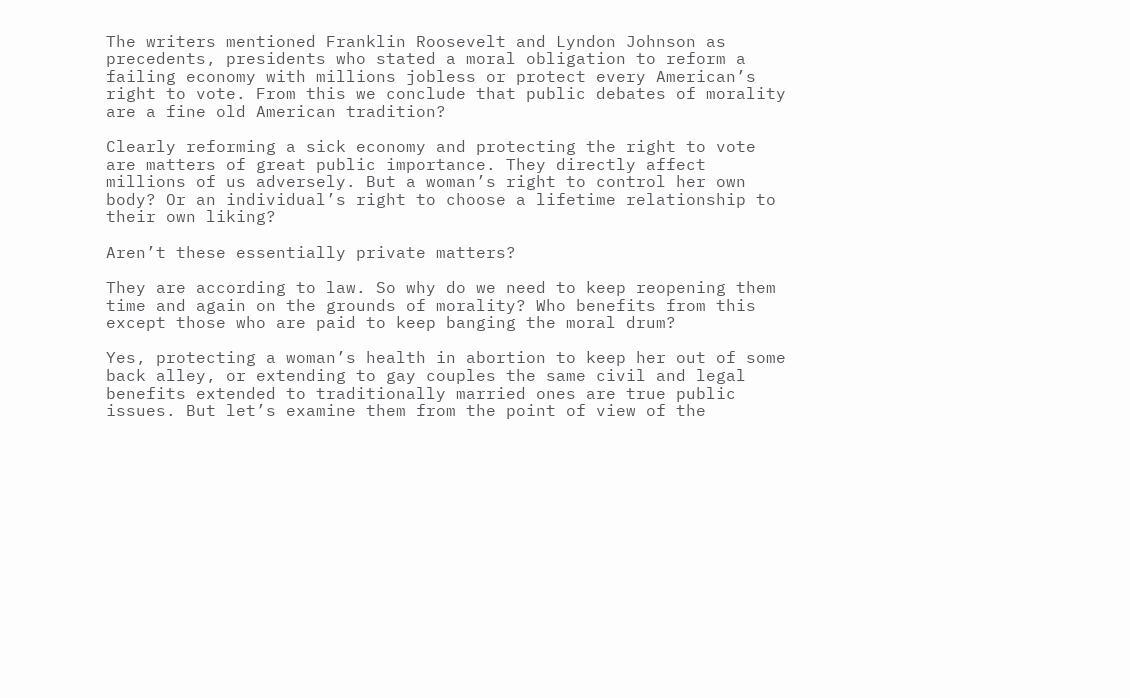The writers mentioned Franklin Roosevelt and Lyndon Johnson as precedents, presidents who stated a moral obligation to reform a failing economy with millions jobless or protect every American’s right to vote. From this we conclude that public debates of morality are a fine old American tradition?

Clearly reforming a sick economy and protecting the right to vote are matters of great public importance. They directly affect millions of us adversely. But a woman’s right to control her own body? Or an individual’s right to choose a lifetime relationship to their own liking?

Aren’t these essentially private matters?

They are according to law. So why do we need to keep reopening them time and again on the grounds of morality? Who benefits from this except those who are paid to keep banging the moral drum?

Yes, protecting a woman’s health in abortion to keep her out of some back alley, or extending to gay couples the same civil and legal benefits extended to traditionally married ones are true public issues. But let’s examine them from the point of view of the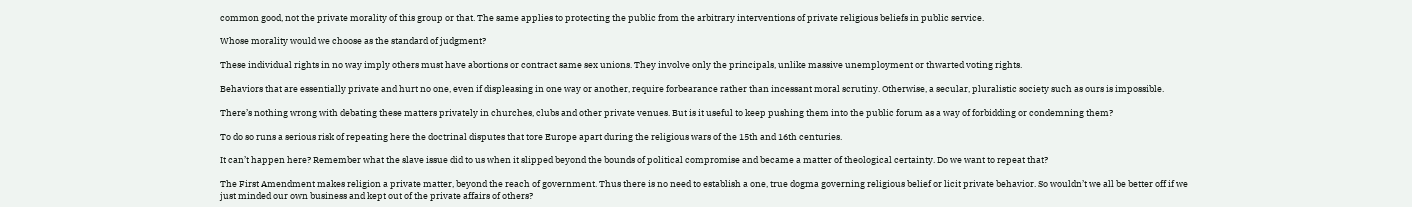common good, not the private morality of this group or that. The same applies to protecting the public from the arbitrary interventions of private religious beliefs in public service.

Whose morality would we choose as the standard of judgment?

These individual rights in no way imply others must have abortions or contract same sex unions. They involve only the principals, unlike massive unemployment or thwarted voting rights.

Behaviors that are essentially private and hurt no one, even if displeasing in one way or another, require forbearance rather than incessant moral scrutiny. Otherwise, a secular, pluralistic society such as ours is impossible.

There’s nothing wrong with debating these matters privately in churches, clubs and other private venues. But is it useful to keep pushing them into the public forum as a way of forbidding or condemning them?

To do so runs a serious risk of repeating here the doctrinal disputes that tore Europe apart during the religious wars of the 15th and 16th centuries.

It can’t happen here? Remember what the slave issue did to us when it slipped beyond the bounds of political compromise and became a matter of theological certainty. Do we want to repeat that?

The First Amendment makes religion a private matter, beyond the reach of government. Thus there is no need to establish a one, true dogma governing religious belief or licit private behavior. So wouldn’t we all be better off if we just minded our own business and kept out of the private affairs of others?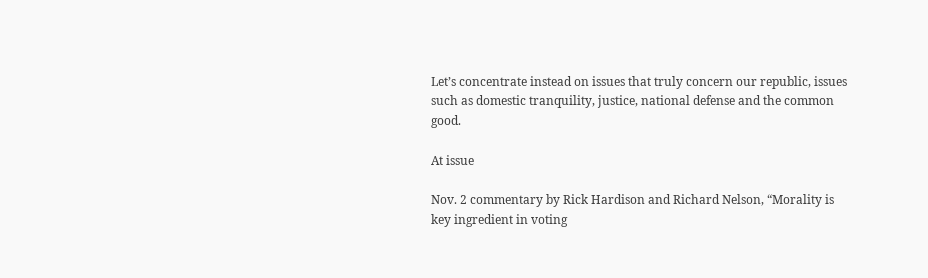Let’s concentrate instead on issues that truly concern our republic, issues such as domestic tranquility, justice, national defense and the common good.

At issue

Nov. 2 commentary by Rick Hardison and Richard Nelson, “Morality is key ingredient in voting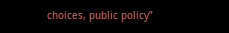choices, public policy”